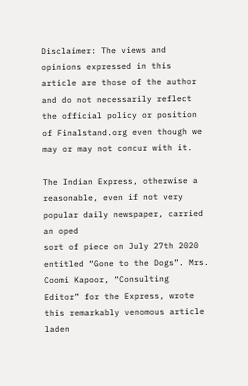Disclaimer: The views and opinions expressed in this article are those of the author and do not necessarily reflect the official policy or position of Finalstand.org even though we may or may not concur with it.

The Indian Express, otherwise a reasonable, even if not very popular daily newspaper, carried an oped
sort of piece on July 27th 2020 entitled “Gone to the Dogs”. Mrs. Coomi Kapoor, “Consulting
Editor” for the Express, wrote this remarkably venomous article laden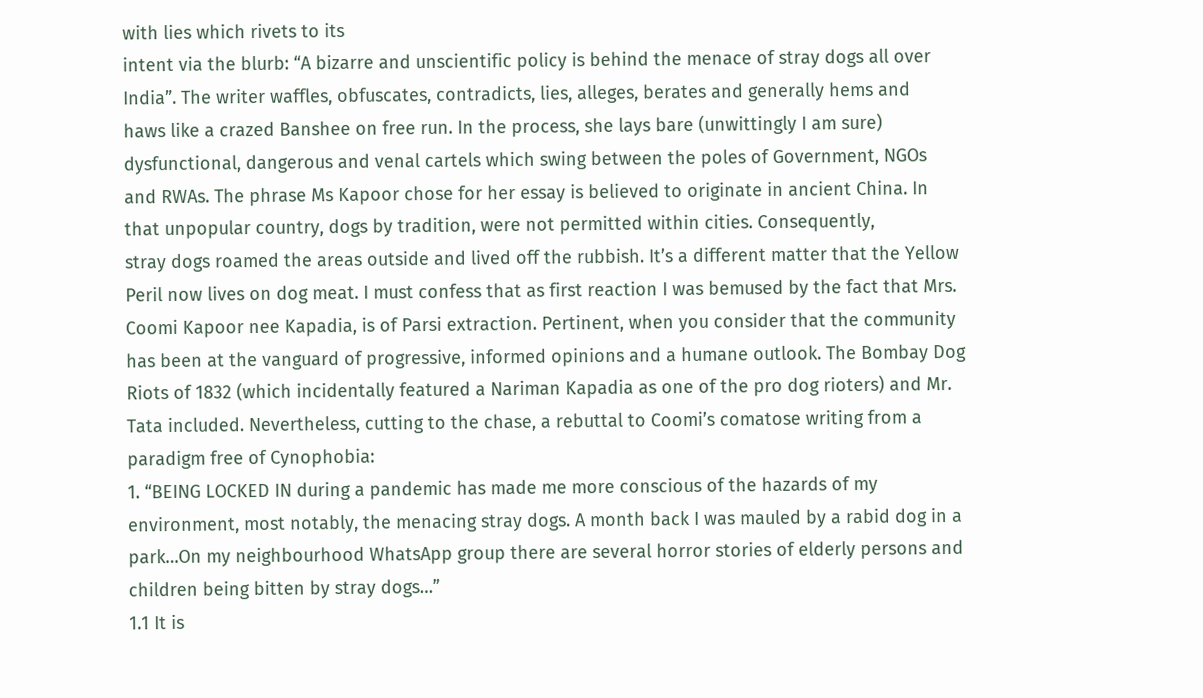with lies which rivets to its
intent via the blurb: “A bizarre and unscientific policy is behind the menace of stray dogs all over
India”. The writer waffles, obfuscates, contradicts, lies, alleges, berates and generally hems and
haws like a crazed Banshee on free run. In the process, she lays bare (unwittingly I am sure)
dysfunctional, dangerous and venal cartels which swing between the poles of Government, NGOs
and RWAs. The phrase Ms Kapoor chose for her essay is believed to originate in ancient China. In
that unpopular country, dogs by tradition, were not permitted within cities. Consequently,
stray dogs roamed the areas outside and lived off the rubbish. It’s a different matter that the Yellow
Peril now lives on dog meat. I must confess that as first reaction I was bemused by the fact that Mrs.
Coomi Kapoor nee Kapadia, is of Parsi extraction. Pertinent, when you consider that the community
has been at the vanguard of progressive, informed opinions and a humane outlook. The Bombay Dog
Riots of 1832 (which incidentally featured a Nariman Kapadia as one of the pro dog rioters) and Mr.
Tata included. Nevertheless, cutting to the chase, a rebuttal to Coomi’s comatose writing from a
paradigm free of Cynophobia:
1. “BEING LOCKED IN during a pandemic has made me more conscious of the hazards of my
environment, most notably, the menacing stray dogs. A month back I was mauled by a rabid dog in a
park…On my neighbourhood WhatsApp group there are several horror stories of elderly persons and
children being bitten by stray dogs…”
1.1 It is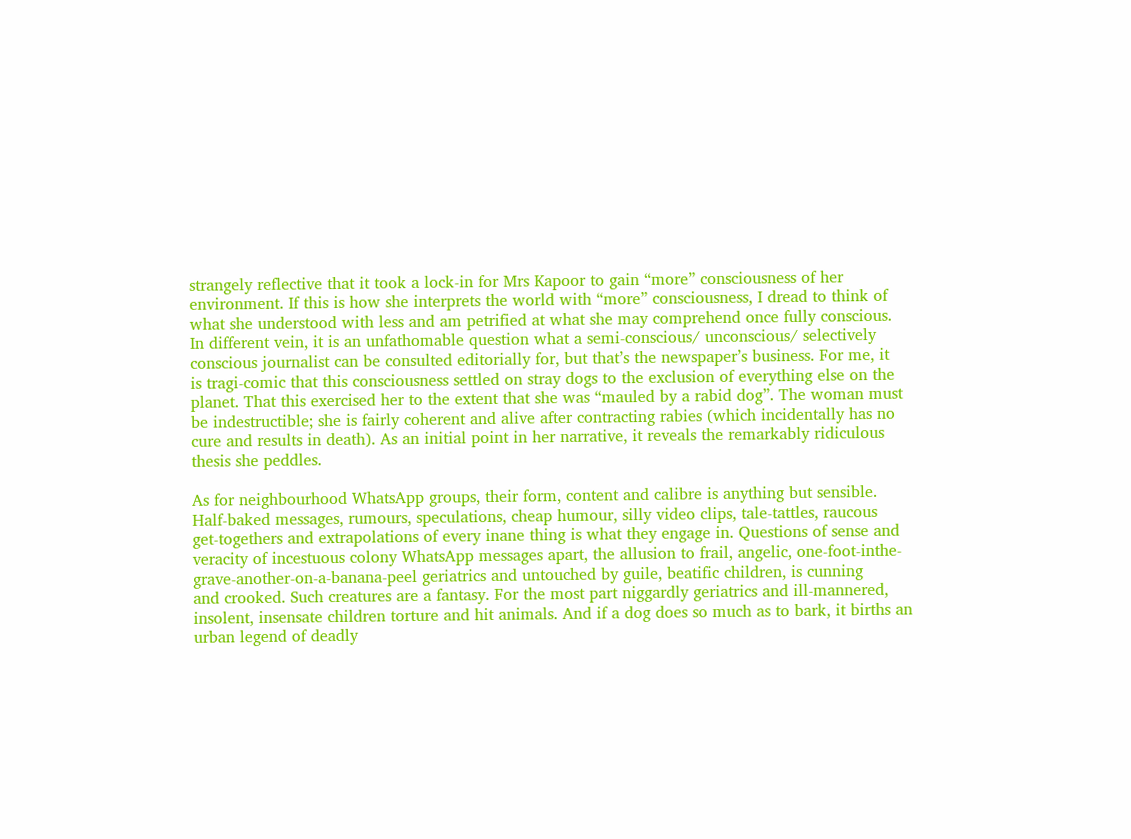strangely reflective that it took a lock-in for Mrs Kapoor to gain “more” consciousness of her
environment. If this is how she interprets the world with “more” consciousness, I dread to think of
what she understood with less and am petrified at what she may comprehend once fully conscious.
In different vein, it is an unfathomable question what a semi-conscious/ unconscious/ selectively
conscious journalist can be consulted editorially for, but that’s the newspaper’s business. For me, it
is tragi-comic that this consciousness settled on stray dogs to the exclusion of everything else on the
planet. That this exercised her to the extent that she was “mauled by a rabid dog”. The woman must
be indestructible; she is fairly coherent and alive after contracting rabies (which incidentally has no
cure and results in death). As an initial point in her narrative, it reveals the remarkably ridiculous
thesis she peddles.

As for neighbourhood WhatsApp groups, their form, content and calibre is anything but sensible.
Half-baked messages, rumours, speculations, cheap humour, silly video clips, tale-tattles, raucous
get-togethers and extrapolations of every inane thing is what they engage in. Questions of sense and
veracity of incestuous colony WhatsApp messages apart, the allusion to frail, angelic, one-foot-inthe-
grave-another-on-a-banana-peel geriatrics and untouched by guile, beatific children, is cunning
and crooked. Such creatures are a fantasy. For the most part niggardly geriatrics and ill-mannered,
insolent, insensate children torture and hit animals. And if a dog does so much as to bark, it births an
urban legend of deadly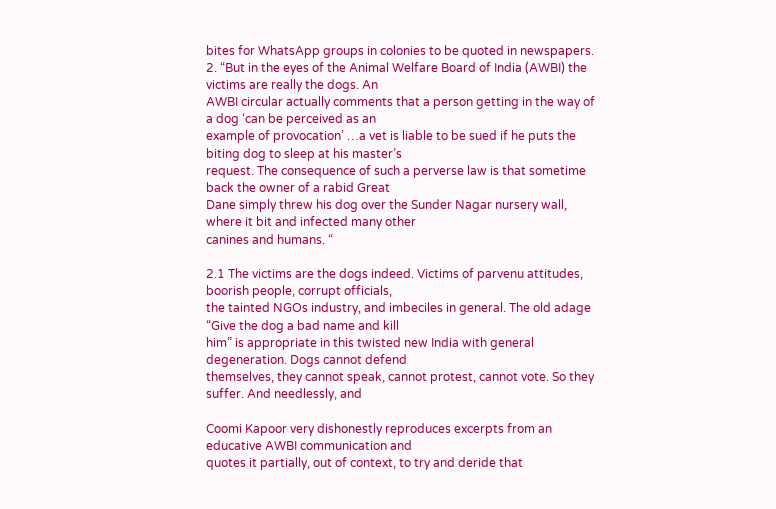bites for WhatsApp groups in colonies to be quoted in newspapers.
2. “But in the eyes of the Animal Welfare Board of India (AWBI) the victims are really the dogs. An
AWBI circular actually comments that a person getting in the way of a dog ‘can be perceived as an
example of provocation’ …a vet is liable to be sued if he puts the biting dog to sleep at his master’s
request. The consequence of such a perverse law is that sometime back the owner of a rabid Great
Dane simply threw his dog over the Sunder Nagar nursery wall, where it bit and infected many other
canines and humans. “

2.1 The victims are the dogs indeed. Victims of parvenu attitudes, boorish people, corrupt officials,
the tainted NGOs industry, and imbeciles in general. The old adage “Give the dog a bad name and kill
him” is appropriate in this twisted new India with general degeneration. Dogs cannot defend
themselves, they cannot speak, cannot protest, cannot vote. So they suffer. And needlessly, and

Coomi Kapoor very dishonestly reproduces excerpts from an educative AWBI communication and
quotes it partially, out of context, to try and deride that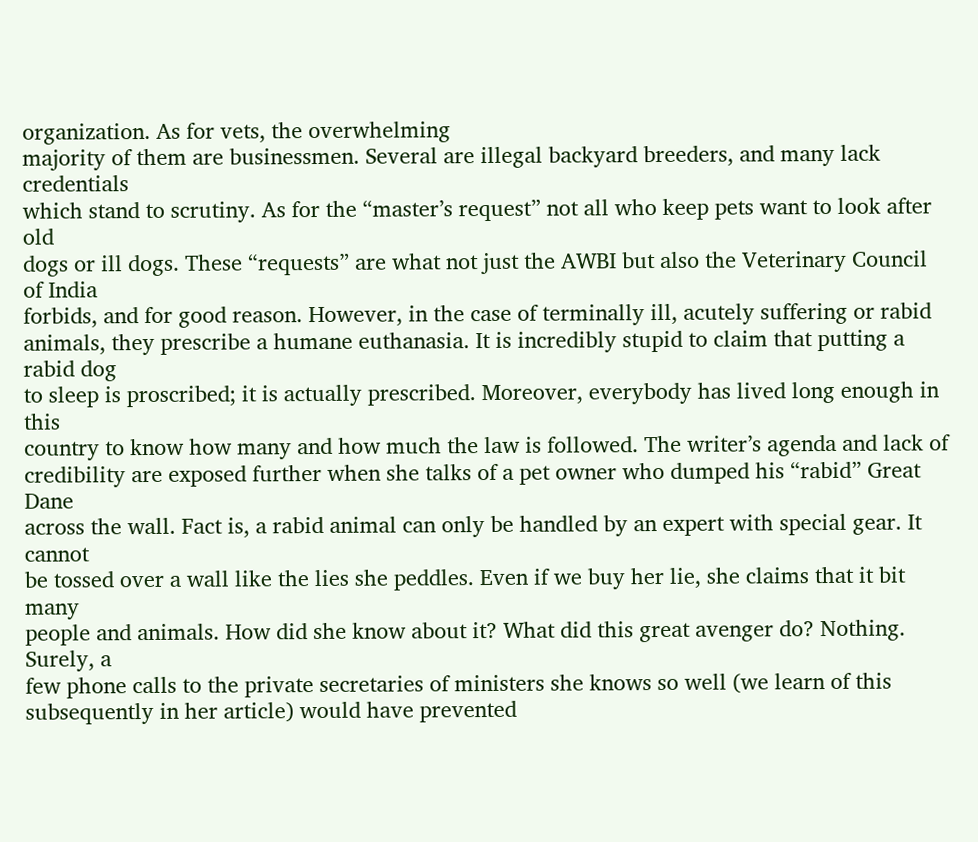organization. As for vets, the overwhelming
majority of them are businessmen. Several are illegal backyard breeders, and many lack credentials
which stand to scrutiny. As for the “master’s request” not all who keep pets want to look after old
dogs or ill dogs. These “requests” are what not just the AWBI but also the Veterinary Council of India
forbids, and for good reason. However, in the case of terminally ill, acutely suffering or rabid
animals, they prescribe a humane euthanasia. It is incredibly stupid to claim that putting a rabid dog
to sleep is proscribed; it is actually prescribed. Moreover, everybody has lived long enough in this
country to know how many and how much the law is followed. The writer’s agenda and lack of
credibility are exposed further when she talks of a pet owner who dumped his “rabid” Great Dane
across the wall. Fact is, a rabid animal can only be handled by an expert with special gear. It cannot
be tossed over a wall like the lies she peddles. Even if we buy her lie, she claims that it bit many
people and animals. How did she know about it? What did this great avenger do? Nothing. Surely, a
few phone calls to the private secretaries of ministers she knows so well (we learn of this
subsequently in her article) would have prevented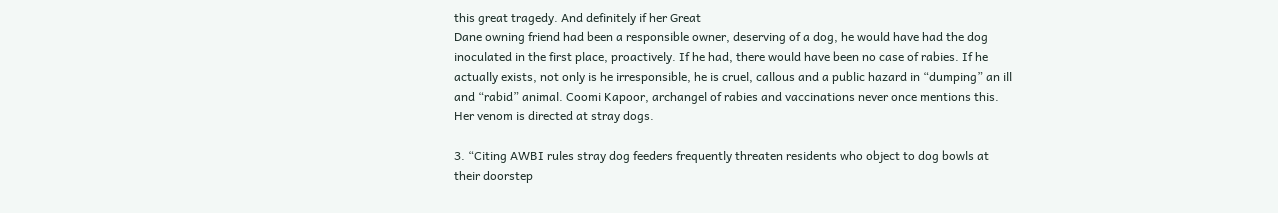this great tragedy. And definitely if her Great
Dane owning friend had been a responsible owner, deserving of a dog, he would have had the dog
inoculated in the first place, proactively. If he had, there would have been no case of rabies. If he
actually exists, not only is he irresponsible, he is cruel, callous and a public hazard in “dumping” an ill
and “rabid” animal. Coomi Kapoor, archangel of rabies and vaccinations never once mentions this.
Her venom is directed at stray dogs.

3. “Citing AWBI rules stray dog feeders frequently threaten residents who object to dog bowls at
their doorstep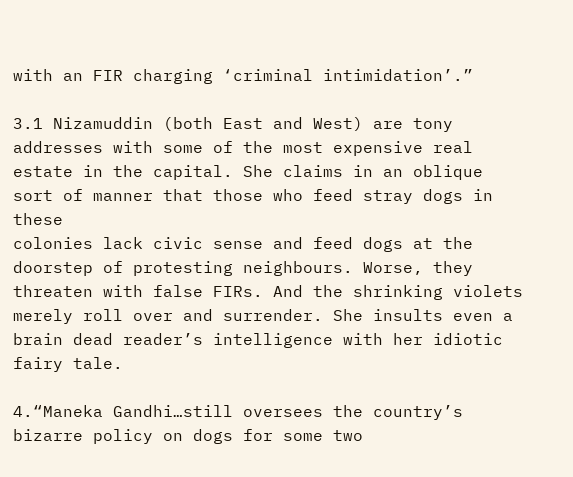with an FIR charging ‘criminal intimidation’.”

3.1 Nizamuddin (both East and West) are tony addresses with some of the most expensive real
estate in the capital. She claims in an oblique sort of manner that those who feed stray dogs in these
colonies lack civic sense and feed dogs at the doorstep of protesting neighbours. Worse, they
threaten with false FIRs. And the shrinking violets merely roll over and surrender. She insults even a
brain dead reader’s intelligence with her idiotic fairy tale.

4.“Maneka Gandhi…still oversees the country’s bizarre policy on dogs for some two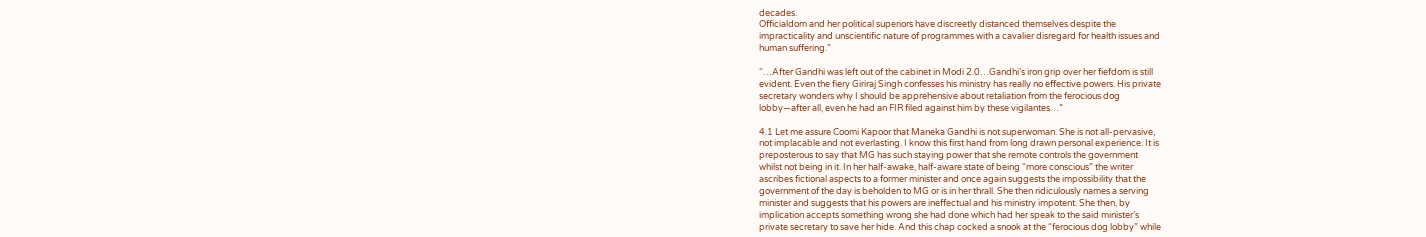decades.
Officialdom and her political superiors have discreetly distanced themselves despite the
impracticality and unscientific nature of programmes with a cavalier disregard for health issues and
human suffering.”

“…After Gandhi was left out of the cabinet in Modi 2.0…Gandhi’s iron grip over her fiefdom is still
evident. Even the fiery Giriraj Singh confesses his ministry has really no effective powers. His private
secretary wonders why I should be apprehensive about retaliation from the ferocious dog
lobby—after all, even he had an FIR filed against him by these vigilantes…”

4.1 Let me assure Coomi Kapoor that Maneka Gandhi is not superwoman. She is not all-pervasive,
not implacable and not everlasting. I know this first hand from long drawn personal experience. It is
preposterous to say that MG has such staying power that she remote controls the government
whilst not being in it. In her half-awake, half-aware state of being “more conscious” the writer
ascribes fictional aspects to a former minister and once again suggests the impossibility that the
government of the day is beholden to MG or is in her thrall. She then ridiculously names a serving
minister and suggests that his powers are ineffectual and his ministry impotent. She then, by
implication accepts something wrong she had done which had her speak to the said minister’s
private secretary to save her hide. And this chap cocked a snook at the “ferocious dog lobby” while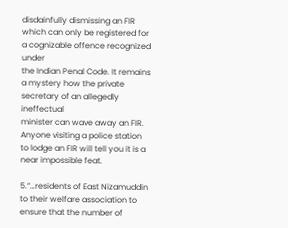disdainfully dismissing an FIR which can only be registered for a cognizable offence recognized under
the Indian Penal Code. It remains a mystery how the private secretary of an allegedly ineffectual
minister can wave away an FIR. Anyone visiting a police station to lodge an FIR will tell you it is a
near impossible feat.

5.“…residents of East Nizamuddin to their welfare association to ensure that the number of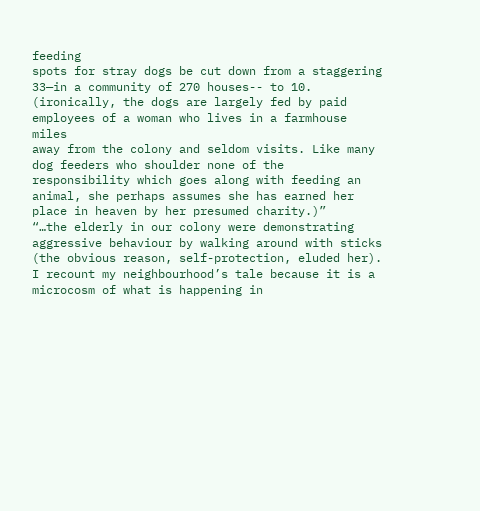feeding
spots for stray dogs be cut down from a staggering 33—in a community of 270 houses-- to 10.
(ironically, the dogs are largely fed by paid employees of a woman who lives in a farmhouse miles
away from the colony and seldom visits. Like many dog feeders who shoulder none of the
responsibility which goes along with feeding an animal, she perhaps assumes she has earned her
place in heaven by her presumed charity.)”
“…the elderly in our colony were demonstrating aggressive behaviour by walking around with sticks
(the obvious reason, self-protection, eluded her). I recount my neighbourhood’s tale because it is a
microcosm of what is happening in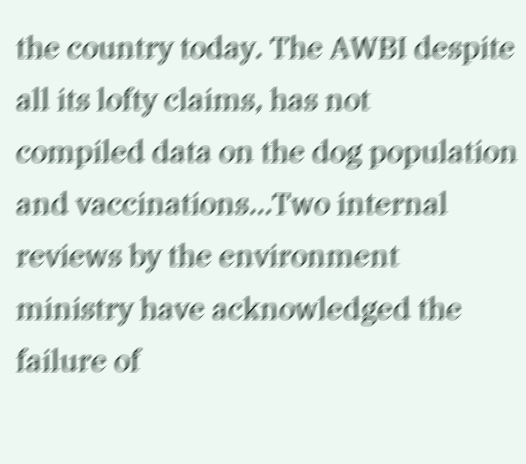the country today. The AWBI despite all its lofty claims, has not
compiled data on the dog population and vaccinations…Two internal reviews by the environment
ministry have acknowledged the failure of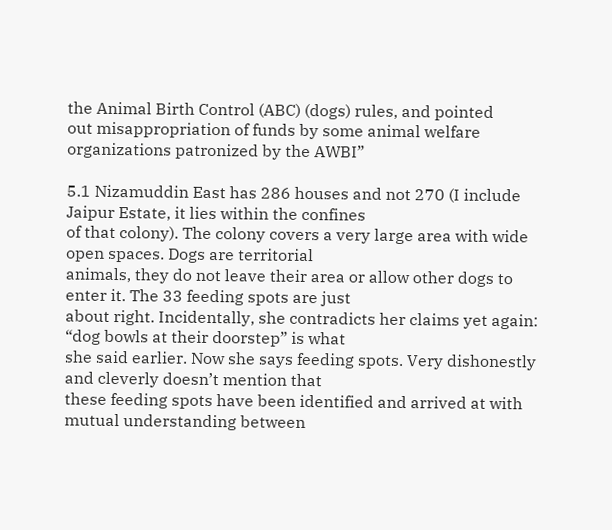the Animal Birth Control (ABC) (dogs) rules, and pointed
out misappropriation of funds by some animal welfare organizations patronized by the AWBI”

5.1 Nizamuddin East has 286 houses and not 270 (I include Jaipur Estate, it lies within the confines
of that colony). The colony covers a very large area with wide open spaces. Dogs are territorial
animals, they do not leave their area or allow other dogs to enter it. The 33 feeding spots are just
about right. Incidentally, she contradicts her claims yet again: “dog bowls at their doorstep” is what
she said earlier. Now she says feeding spots. Very dishonestly and cleverly doesn’t mention that
these feeding spots have been identified and arrived at with mutual understanding between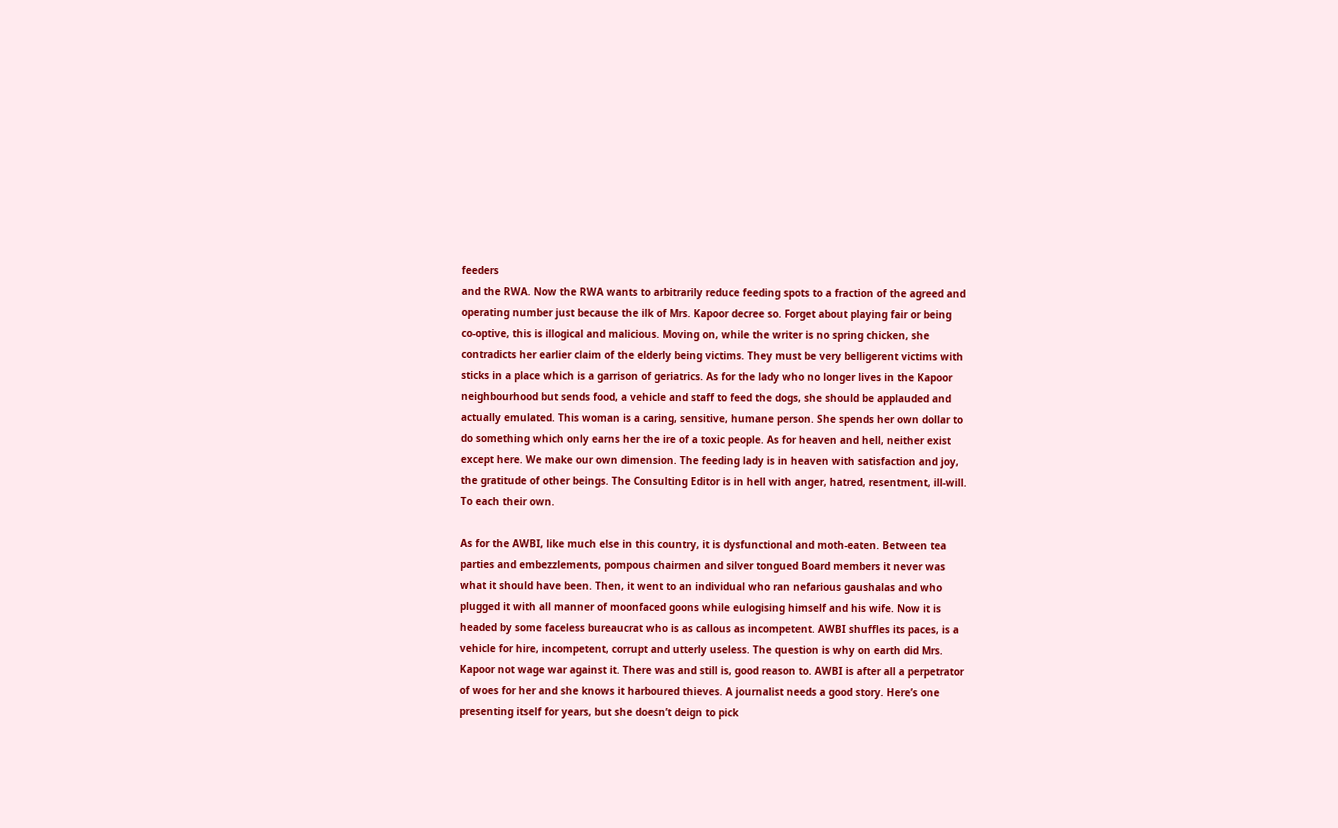feeders
and the RWA. Now the RWA wants to arbitrarily reduce feeding spots to a fraction of the agreed and
operating number just because the ilk of Mrs. Kapoor decree so. Forget about playing fair or being
co-optive, this is illogical and malicious. Moving on, while the writer is no spring chicken, she
contradicts her earlier claim of the elderly being victims. They must be very belligerent victims with
sticks in a place which is a garrison of geriatrics. As for the lady who no longer lives in the Kapoor
neighbourhood but sends food, a vehicle and staff to feed the dogs, she should be applauded and
actually emulated. This woman is a caring, sensitive, humane person. She spends her own dollar to
do something which only earns her the ire of a toxic people. As for heaven and hell, neither exist
except here. We make our own dimension. The feeding lady is in heaven with satisfaction and joy,
the gratitude of other beings. The Consulting Editor is in hell with anger, hatred, resentment, ill-will.
To each their own.

As for the AWBI, like much else in this country, it is dysfunctional and moth-eaten. Between tea
parties and embezzlements, pompous chairmen and silver tongued Board members it never was
what it should have been. Then, it went to an individual who ran nefarious gaushalas and who
plugged it with all manner of moonfaced goons while eulogising himself and his wife. Now it is
headed by some faceless bureaucrat who is as callous as incompetent. AWBI shuffles its paces, is a
vehicle for hire, incompetent, corrupt and utterly useless. The question is why on earth did Mrs.
Kapoor not wage war against it. There was and still is, good reason to. AWBI is after all a perpetrator
of woes for her and she knows it harboured thieves. A journalist needs a good story. Here’s one
presenting itself for years, but she doesn’t deign to pick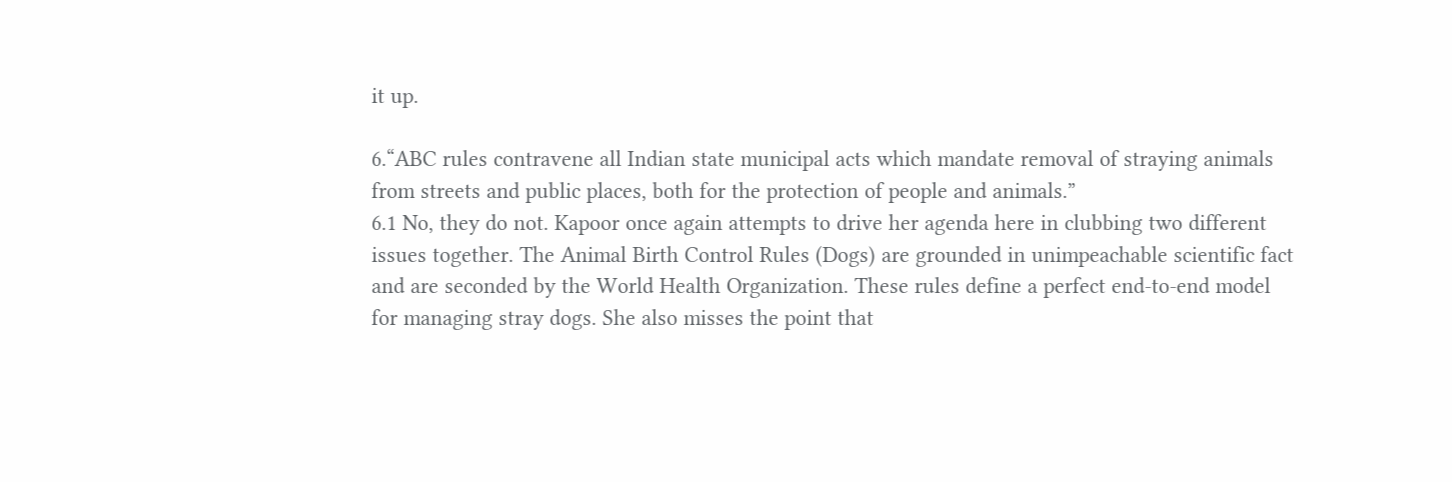it up.

6.“ABC rules contravene all Indian state municipal acts which mandate removal of straying animals
from streets and public places, both for the protection of people and animals.”
6.1 No, they do not. Kapoor once again attempts to drive her agenda here in clubbing two different
issues together. The Animal Birth Control Rules (Dogs) are grounded in unimpeachable scientific fact
and are seconded by the World Health Organization. These rules define a perfect end-to-end model
for managing stray dogs. She also misses the point that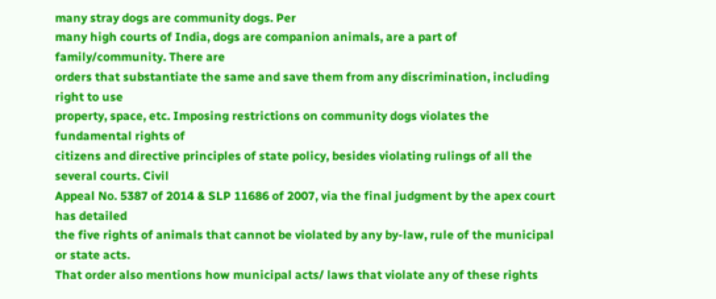many stray dogs are community dogs. Per
many high courts of India, dogs are companion animals, are a part of family/community. There are
orders that substantiate the same and save them from any discrimination, including right to use
property, space, etc. Imposing restrictions on community dogs violates the fundamental rights of
citizens and directive principles of state policy, besides violating rulings of all the several courts. Civil
Appeal No. 5387 of 2014 & SLP 11686 of 2007, via the final judgment by the apex court has detailed
the five rights of animals that cannot be violated by any by-law, rule of the municipal or state acts.
That order also mentions how municipal acts/ laws that violate any of these rights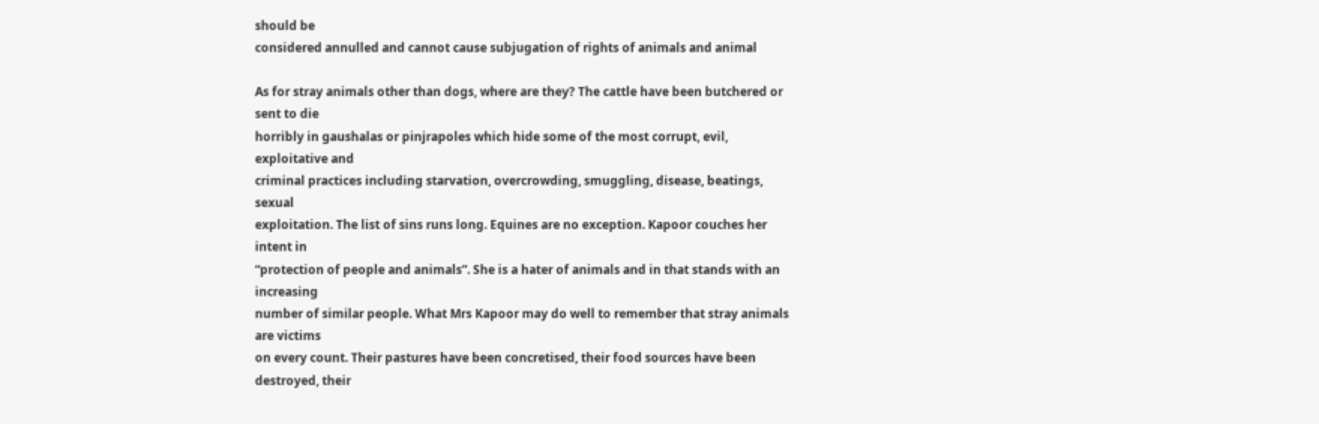should be
considered annulled and cannot cause subjugation of rights of animals and animal

As for stray animals other than dogs, where are they? The cattle have been butchered or sent to die
horribly in gaushalas or pinjrapoles which hide some of the most corrupt, evil, exploitative and
criminal practices including starvation, overcrowding, smuggling, disease, beatings, sexual
exploitation. The list of sins runs long. Equines are no exception. Kapoor couches her intent in
“protection of people and animals”. She is a hater of animals and in that stands with an increasing
number of similar people. What Mrs Kapoor may do well to remember that stray animals are victims
on every count. Their pastures have been concretised, their food sources have been destroyed, their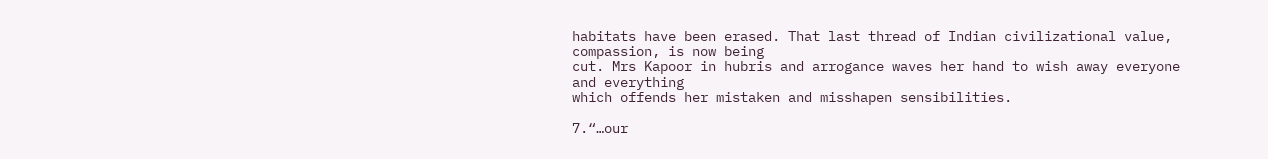habitats have been erased. That last thread of Indian civilizational value, compassion, is now being
cut. Mrs Kapoor in hubris and arrogance waves her hand to wish away everyone and everything
which offends her mistaken and misshapen sensibilities.

7.“…our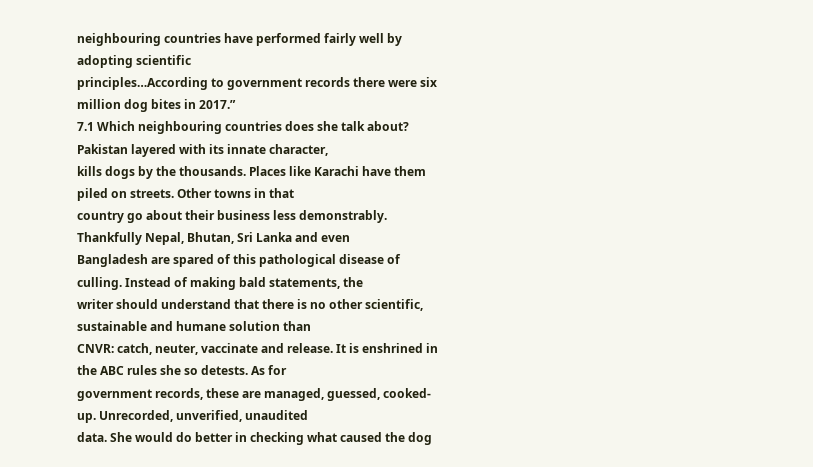neighbouring countries have performed fairly well by adopting scientific
principles…According to government records there were six million dog bites in 2017.”
7.1 Which neighbouring countries does she talk about? Pakistan layered with its innate character,
kills dogs by the thousands. Places like Karachi have them piled on streets. Other towns in that
country go about their business less demonstrably. Thankfully Nepal, Bhutan, Sri Lanka and even
Bangladesh are spared of this pathological disease of culling. Instead of making bald statements, the
writer should understand that there is no other scientific, sustainable and humane solution than
CNVR: catch, neuter, vaccinate and release. It is enshrined in the ABC rules she so detests. As for
government records, these are managed, guessed, cooked-up. Unrecorded, unverified, unaudited
data. She would do better in checking what caused the dog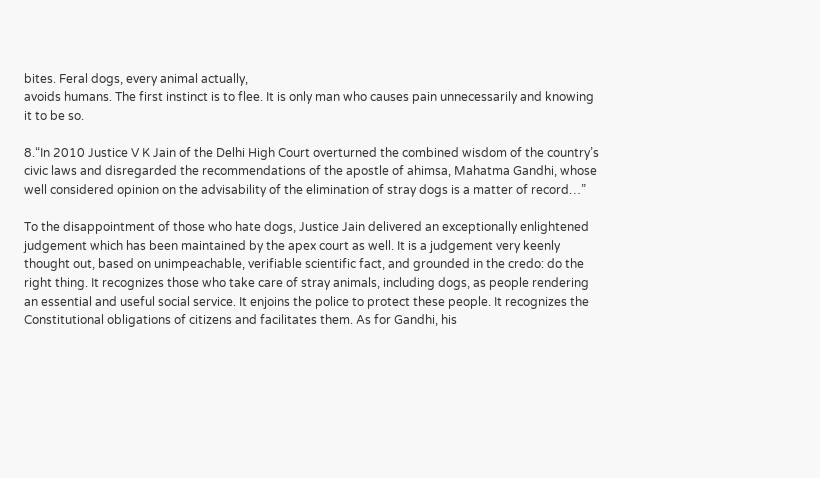bites. Feral dogs, every animal actually,
avoids humans. The first instinct is to flee. It is only man who causes pain unnecessarily and knowing
it to be so.

8.“In 2010 Justice V K Jain of the Delhi High Court overturned the combined wisdom of the country’s
civic laws and disregarded the recommendations of the apostle of ahimsa, Mahatma Gandhi, whose
well considered opinion on the advisability of the elimination of stray dogs is a matter of record…”

To the disappointment of those who hate dogs, Justice Jain delivered an exceptionally enlightened
judgement which has been maintained by the apex court as well. It is a judgement very keenly
thought out, based on unimpeachable, verifiable scientific fact, and grounded in the credo: do the
right thing. It recognizes those who take care of stray animals, including dogs, as people rendering
an essential and useful social service. It enjoins the police to protect these people. It recognizes the
Constitutional obligations of citizens and facilitates them. As for Gandhi, his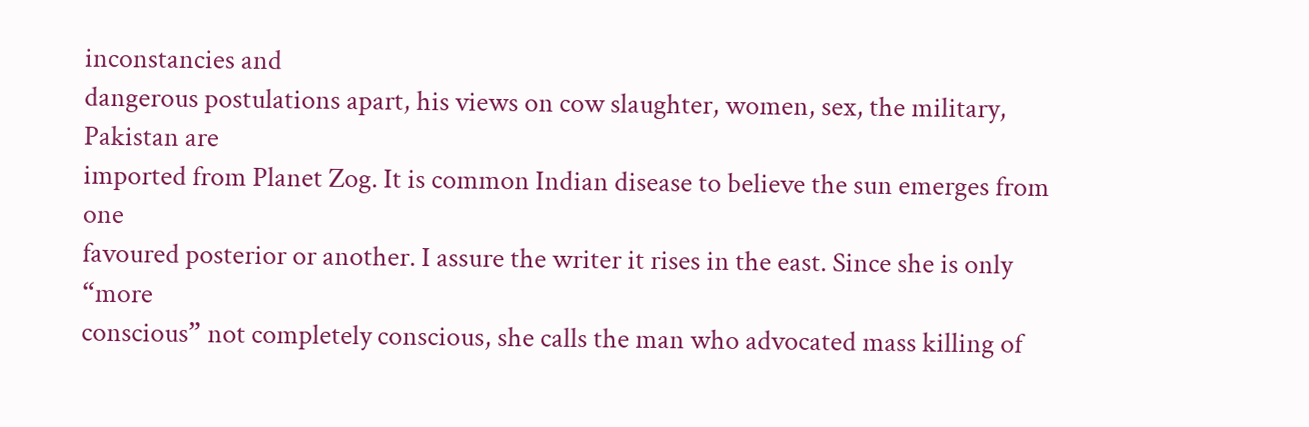inconstancies and
dangerous postulations apart, his views on cow slaughter, women, sex, the military, Pakistan are
imported from Planet Zog. It is common Indian disease to believe the sun emerges from one
favoured posterior or another. I assure the writer it rises in the east. Since she is only “more
conscious” not completely conscious, she calls the man who advocated mass killing of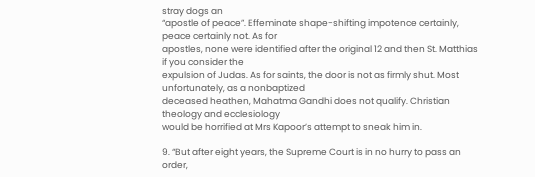stray dogs an
“apostle of peace”. Effeminate shape-shifting impotence certainly, peace certainly not. As for
apostles, none were identified after the original 12 and then St. Matthias if you consider the
expulsion of Judas. As for saints, the door is not as firmly shut. Most unfortunately, as a nonbaptized
deceased heathen, Mahatma Gandhi does not qualify. Christian theology and ecclesiology
would be horrified at Mrs Kapoor’s attempt to sneak him in.

9. “But after eight years, the Supreme Court is in no hurry to pass an order,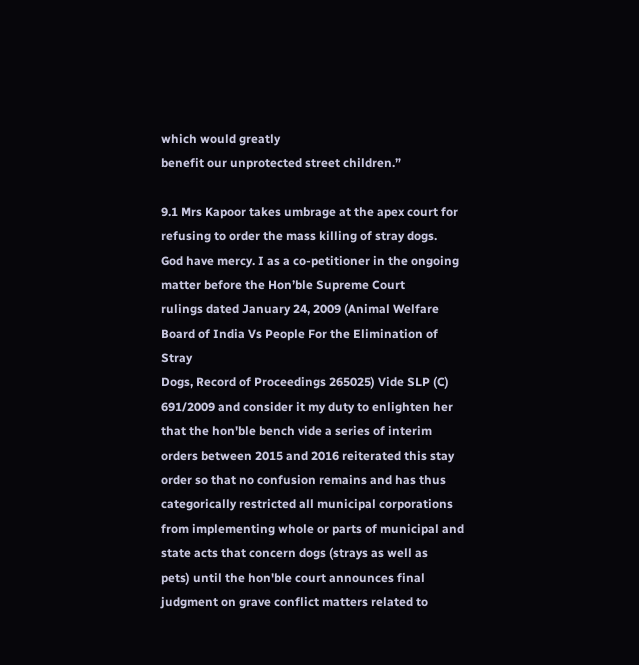which would greatly
benefit our unprotected street children.”

9.1 Mrs Kapoor takes umbrage at the apex court for refusing to order the mass killing of stray dogs.
God have mercy. I as a co-petitioner in the ongoing matter before the Hon’ble Supreme Court
rulings dated January 24, 2009 (Animal Welfare Board of India Vs People For the Elimination of Stray
Dogs, Record of Proceedings 265025) Vide SLP (C) 691/2009 and consider it my duty to enlighten her
that the hon'ble bench vide a series of interim orders between 2015 and 2016 reiterated this stay
order so that no confusion remains and has thus categorically restricted all municipal corporations
from implementing whole or parts of municipal and state acts that concern dogs (strays as well as
pets) until the hon'ble court announces final judgment on grave conflict matters related to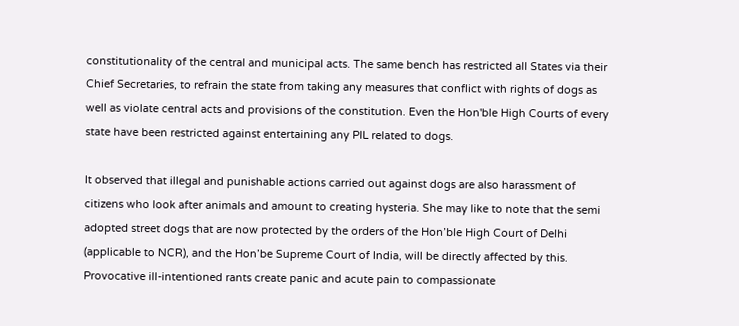constitutionality of the central and municipal acts. The same bench has restricted all States via their
Chief Secretaries, to refrain the state from taking any measures that conflict with rights of dogs as
well as violate central acts and provisions of the constitution. Even the Hon'ble High Courts of every
state have been restricted against entertaining any PIL related to dogs.

It observed that illegal and punishable actions carried out against dogs are also harassment of
citizens who look after animals and amount to creating hysteria. She may like to note that the semi
adopted street dogs that are now protected by the orders of the Hon’ble High Court of Delhi
(applicable to NCR), and the Hon’be Supreme Court of India, will be directly affected by this.
Provocative ill-intentioned rants create panic and acute pain to compassionate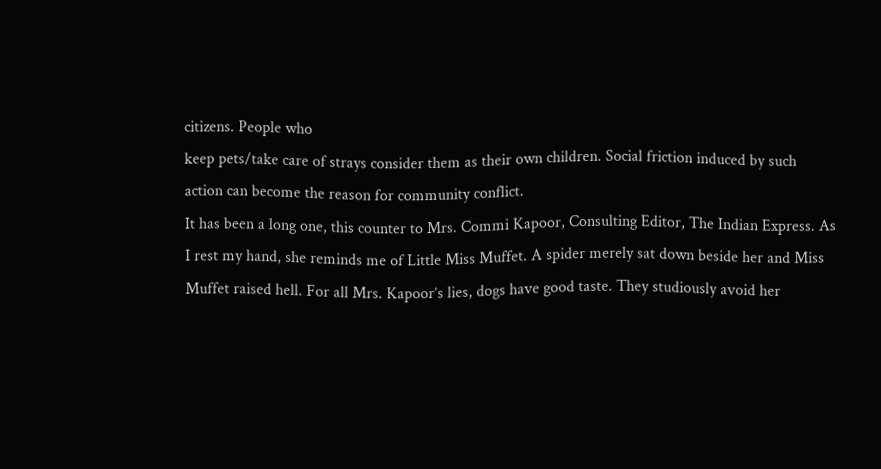citizens. People who
keep pets/take care of strays consider them as their own children. Social friction induced by such
action can become the reason for community conflict.
It has been a long one, this counter to Mrs. Commi Kapoor, Consulting Editor, The Indian Express. As
I rest my hand, she reminds me of Little Miss Muffet. A spider merely sat down beside her and Miss
Muffet raised hell. For all Mrs. Kapoor’s lies, dogs have good taste. They studiously avoid her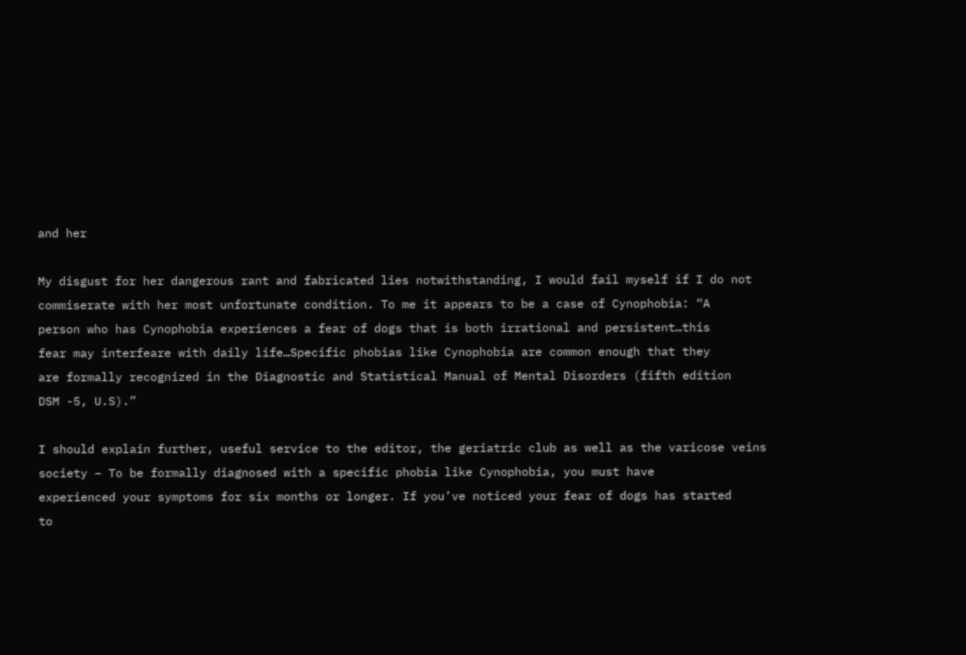and her

My disgust for her dangerous rant and fabricated lies notwithstanding, I would fail myself if I do not
commiserate with her most unfortunate condition. To me it appears to be a case of Cynophobia: “A
person who has Cynophobia experiences a fear of dogs that is both irrational and persistent…this
fear may interfeare with daily life…Specific phobias like Cynophobia are common enough that they
are formally recognized in the Diagnostic and Statistical Manual of Mental Disorders (fifth edition
DSM -5, U.S).”

I should explain further, useful service to the editor, the geriatric club as well as the varicose veins
society – To be formally diagnosed with a specific phobia like Cynophobia, you must have
experienced your symptoms for six months or longer. If you’ve noticed your fear of dogs has started
to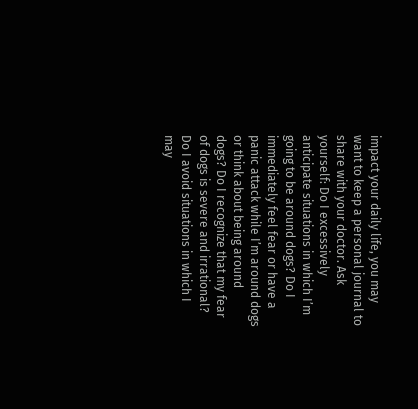impact your daily life, you may want to keep a personal journal to share with your doctor. Ask
yourself: Do I excessively anticipate situations in which I’m going to be around dogs? Do I
immediately feel fear or have a panic attack while I’m around dogs or think about being around
dogs? Do I recognize that my fear of dogs is severe and irrational? Do I avoid situations in which I
may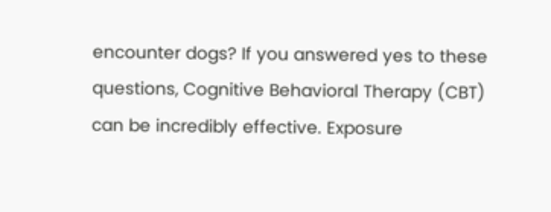encounter dogs? If you answered yes to these questions, Cognitive Behavioral Therapy (CBT)
can be incredibly effective. Exposure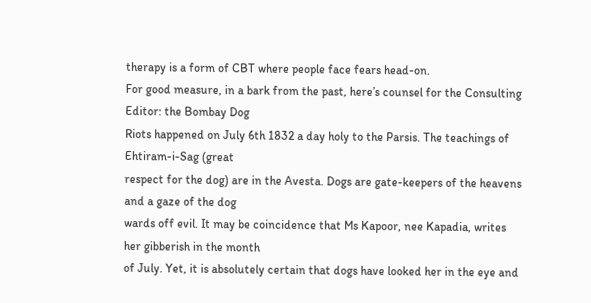therapy is a form of CBT where people face fears head-on.
For good measure, in a bark from the past, here’s counsel for the Consulting Editor: the Bombay Dog
Riots happened on July 6th 1832 a day holy to the Parsis. The teachings of Ehtiram-i-Sag (great
respect for the dog) are in the Avesta. Dogs are gate-keepers of the heavens and a gaze of the dog
wards off evil. It may be coincidence that Ms Kapoor, nee Kapadia, writes her gibberish in the month
of July. Yet, it is absolutely certain that dogs have looked her in the eye and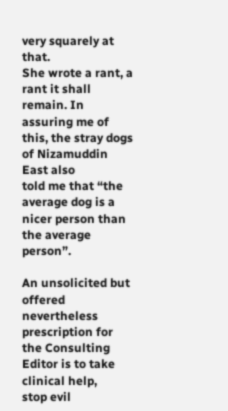very squarely at that.
She wrote a rant, a rant it shall remain. In assuring me of this, the stray dogs of Nizamuddin East also
told me that “the average dog is a nicer person than the average person”.

An unsolicited but offered nevertheless prescription for the Consulting Editor is to take clinical help,
stop evil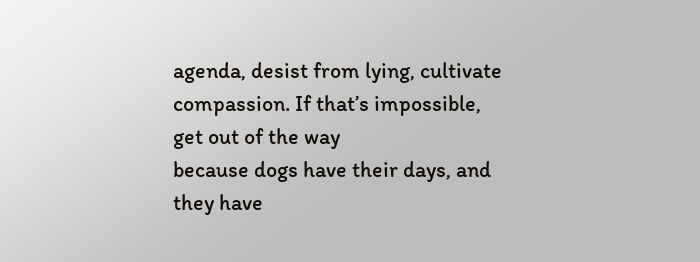agenda, desist from lying, cultivate compassion. If that’s impossible, get out of the way
because dogs have their days, and they have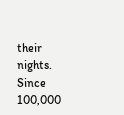their nights. Since 100,000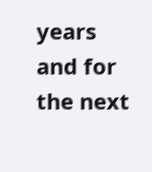years and for the next